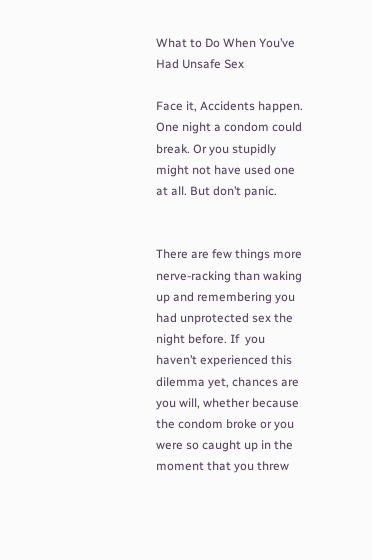What to Do When You’ve Had Unsafe Sex

Face it, Accidents happen. One night a condom could break. Or you stupidly might not have used one at all. But don’t panic.


There are few things more nerve-racking than waking up and remembering you had unprotected sex the night before. If  you haven’t experienced this dilemma yet, chances are you will, whether because the condom broke or you were so caught up in the moment that you threw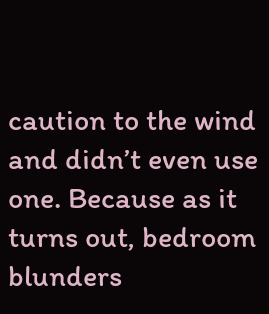caution to the wind and didn’t even use one. Because as it turns out, bedroom blunders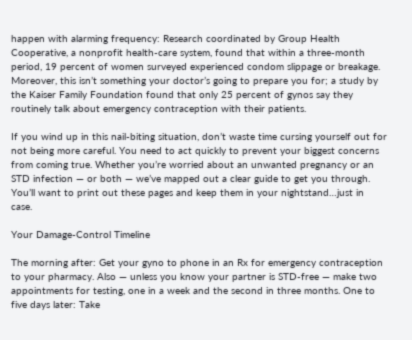happen with alarming frequency: Research coordinated by Group Health Cooperative, a nonprofit health-care system, found that within a three-month period, 19 percent of women surveyed experienced condom slippage or breakage. Moreover, this isn’t something your doctor’s going to prepare you for; a study by the Kaiser Family Foundation found that only 25 percent of gynos say they routinely talk about emergency contraception with their patients.

If you wind up in this nail-biting situation, don’t waste time cursing yourself out for not being more careful. You need to act quickly to prevent your biggest concerns from coming true. Whether you’re worried about an unwanted pregnancy or an STD infection — or both — we’ve mapped out a clear guide to get you through. You’ll want to print out these pages and keep them in your nightstand…just in case.

Your Damage-Control Timeline

The morning after: Get your gyno to phone in an Rx for emergency contraception to your pharmacy. Also — unless you know your partner is STD-free — make two appointments for testing, one in a week and the second in three months. One to five days later: Take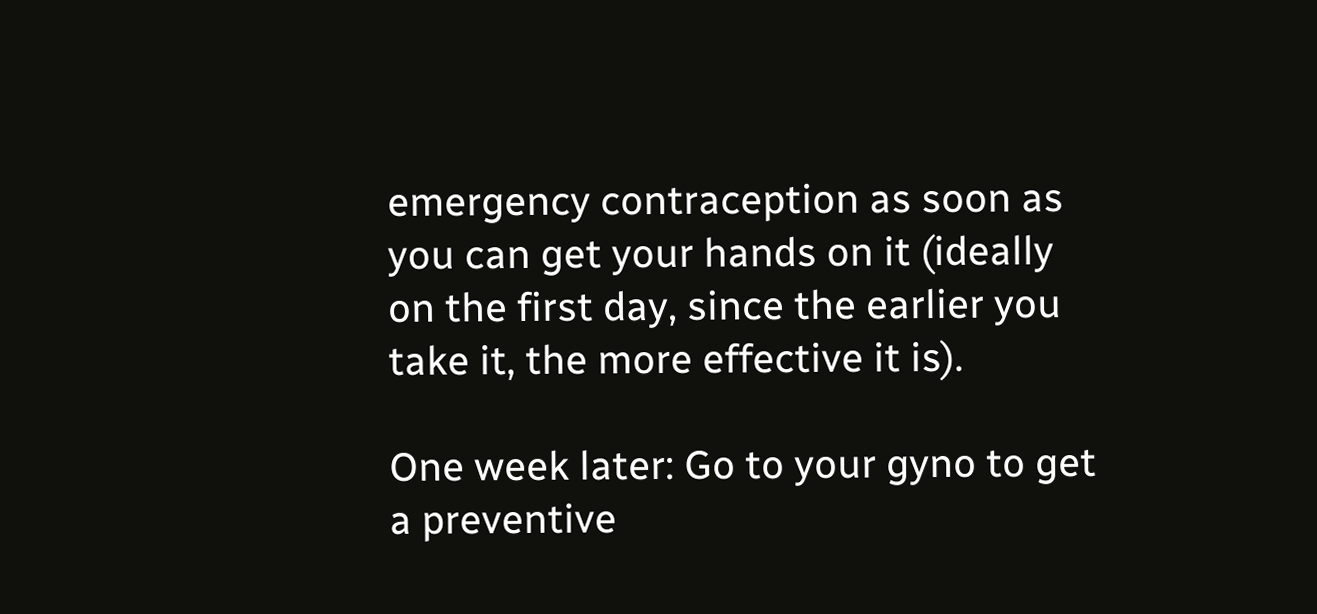emergency contraception as soon as you can get your hands on it (ideally on the first day, since the earlier you take it, the more effective it is).

One week later: Go to your gyno to get a preventive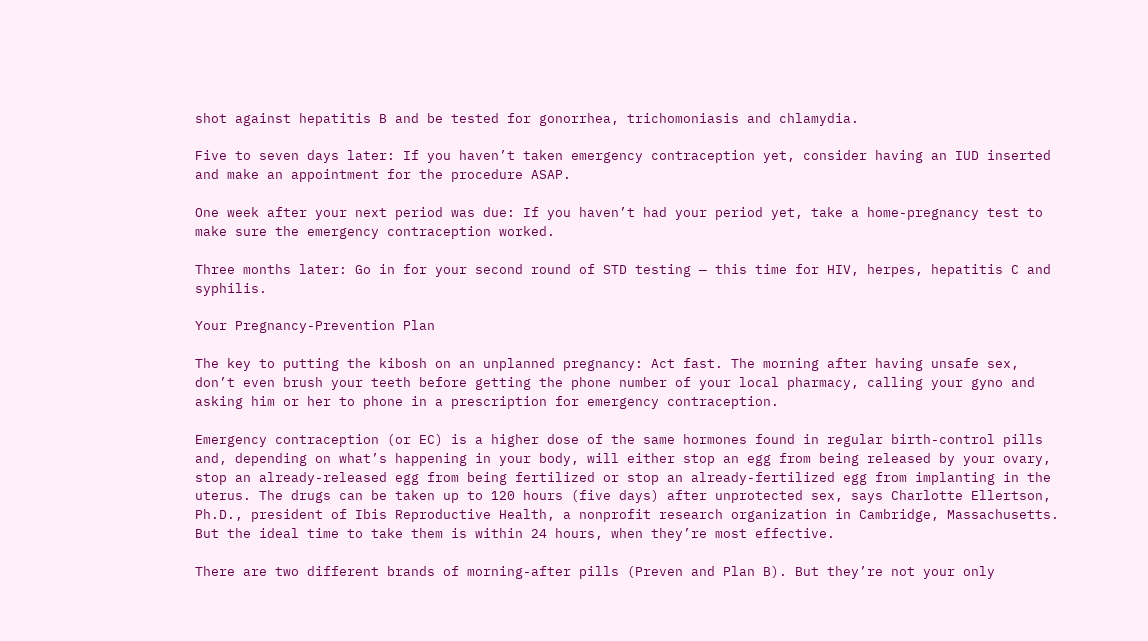shot against hepatitis B and be tested for gonorrhea, trichomoniasis and chlamydia.

Five to seven days later: If you haven’t taken emergency contraception yet, consider having an IUD inserted and make an appointment for the procedure ASAP.

One week after your next period was due: If you haven’t had your period yet, take a home-pregnancy test to make sure the emergency contraception worked.

Three months later: Go in for your second round of STD testing — this time for HIV, herpes, hepatitis C and syphilis.

Your Pregnancy-Prevention Plan

The key to putting the kibosh on an unplanned pregnancy: Act fast. The morning after having unsafe sex, don’t even brush your teeth before getting the phone number of your local pharmacy, calling your gyno and asking him or her to phone in a prescription for emergency contraception.

Emergency contraception (or EC) is a higher dose of the same hormones found in regular birth-control pills and, depending on what’s happening in your body, will either stop an egg from being released by your ovary, stop an already-released egg from being fertilized or stop an already-fertilized egg from implanting in the uterus. The drugs can be taken up to 120 hours (five days) after unprotected sex, says Charlotte Ellertson, Ph.D., president of Ibis Reproductive Health, a nonprofit research organization in Cambridge, Massachusetts. But the ideal time to take them is within 24 hours, when they’re most effective.

There are two different brands of morning-after pills (Preven and Plan B). But they’re not your only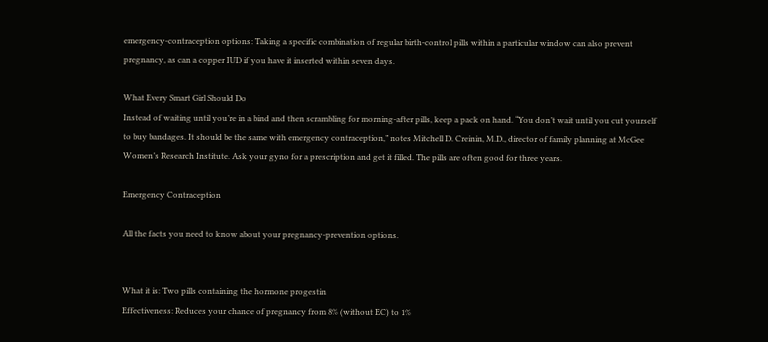emergency-contraception options: Taking a specific combination of regular birth-control pills within a particular window can also prevent pregnancy, as can a copper IUD if you have it inserted within seven days.

What Every Smart Girl Should Do
Instead of waiting until you’re in a bind and then scrambling for morning-after pills, keep a pack on hand. “You don’t wait until you cut yourself to buy bandages. It should be the same with emergency contraception,” notes Mitchell D. Creinin, M.D., director of family planning at McGee Women’s Research Institute. Ask your gyno for a prescription and get it filled. The pills are often good for three years.

Emergency Contraception

All the facts you need to know about your pregnancy-prevention options.


What it is: Two pills containing the hormone progestin
Effectiveness: Reduces your chance of pregnancy from 8% (without EC) to 1%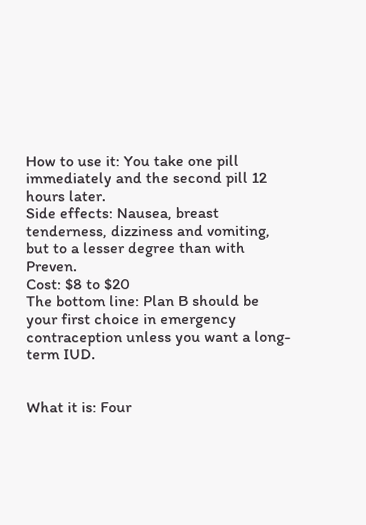How to use it: You take one pill immediately and the second pill 12 hours later.
Side effects: Nausea, breast tenderness, dizziness and vomiting, but to a lesser degree than with Preven.
Cost: $8 to $20
The bottom line: Plan B should be your first choice in emergency contraception unless you want a long-term IUD.


What it is: Four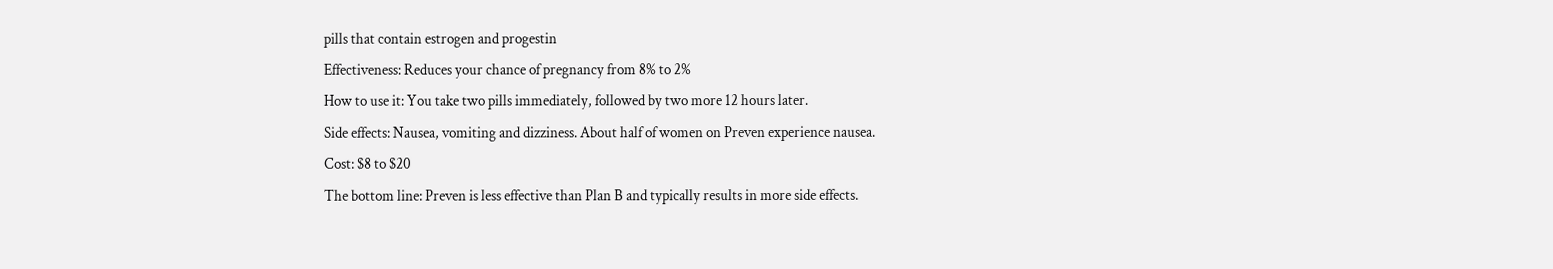pills that contain estrogen and progestin
Effectiveness: Reduces your chance of pregnancy from 8% to 2%
How to use it: You take two pills immediately, followed by two more 12 hours later.
Side effects: Nausea, vomiting and dizziness. About half of women on Preven experience nausea.
Cost: $8 to $20
The bottom line: Preven is less effective than Plan B and typically results in more side effects.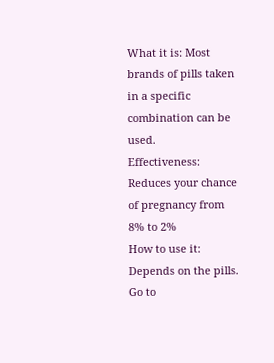What it is: Most brands of pills taken in a specific combination can be used.
Effectiveness: Reduces your chance of pregnancy from 8% to 2%
How to use it: Depends on the pills. Go to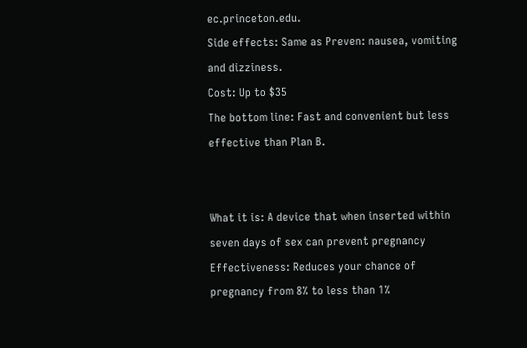ec.princeton.edu.
Side effects: Same as Preven: nausea, vomiting and dizziness.
Cost: Up to $35
The bottom line: Fast and convenient but less effective than Plan B.


What it is: A device that when inserted within seven days of sex can prevent pregnancy
Effectiveness: Reduces your chance of pregnancy from 8% to less than 1%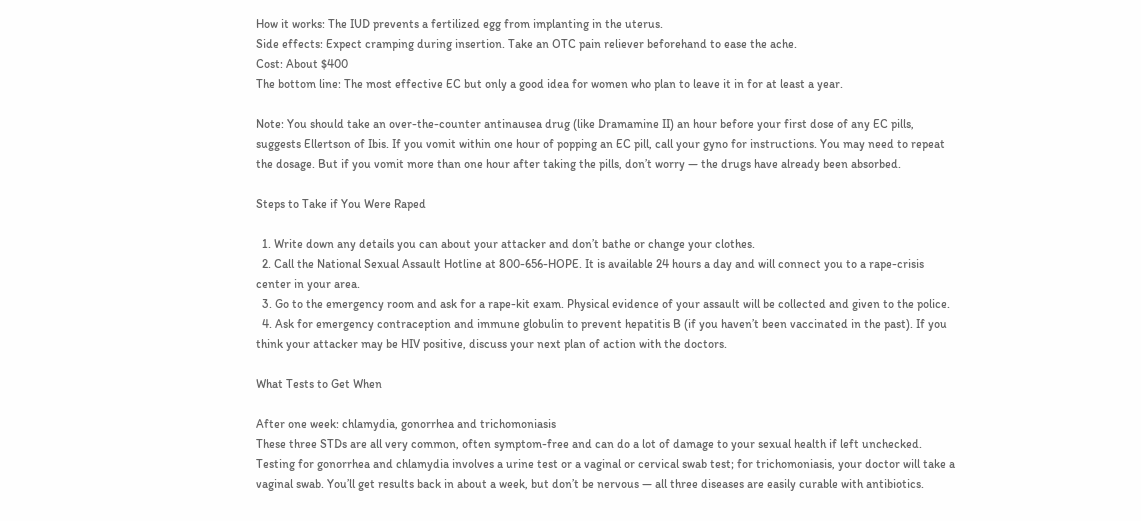How it works: The IUD prevents a fertilized egg from implanting in the uterus.
Side effects: Expect cramping during insertion. Take an OTC pain reliever beforehand to ease the ache.
Cost: About $400
The bottom line: The most effective EC but only a good idea for women who plan to leave it in for at least a year.

Note: You should take an over-the-counter antinausea drug (like Dramamine II) an hour before your first dose of any EC pills, suggests Ellertson of Ibis. If you vomit within one hour of popping an EC pill, call your gyno for instructions. You may need to repeat the dosage. But if you vomit more than one hour after taking the pills, don’t worry — the drugs have already been absorbed.

Steps to Take if You Were Raped

  1. Write down any details you can about your attacker and don’t bathe or change your clothes.
  2. Call the National Sexual Assault Hotline at 800-656-HOPE. It is available 24 hours a day and will connect you to a rape-crisis center in your area.
  3. Go to the emergency room and ask for a rape-kit exam. Physical evidence of your assault will be collected and given to the police.
  4. Ask for emergency contraception and immune globulin to prevent hepatitis B (if you haven’t been vaccinated in the past). If you think your attacker may be HIV positive, discuss your next plan of action with the doctors.

What Tests to Get When

After one week: chlamydia, gonorrhea and trichomoniasis
These three STDs are all very common, often symptom-free and can do a lot of damage to your sexual health if left unchecked. Testing for gonorrhea and chlamydia involves a urine test or a vaginal or cervical swab test; for trichomoniasis, your doctor will take a vaginal swab. You’ll get results back in about a week, but don’t be nervous — all three diseases are easily curable with antibiotics.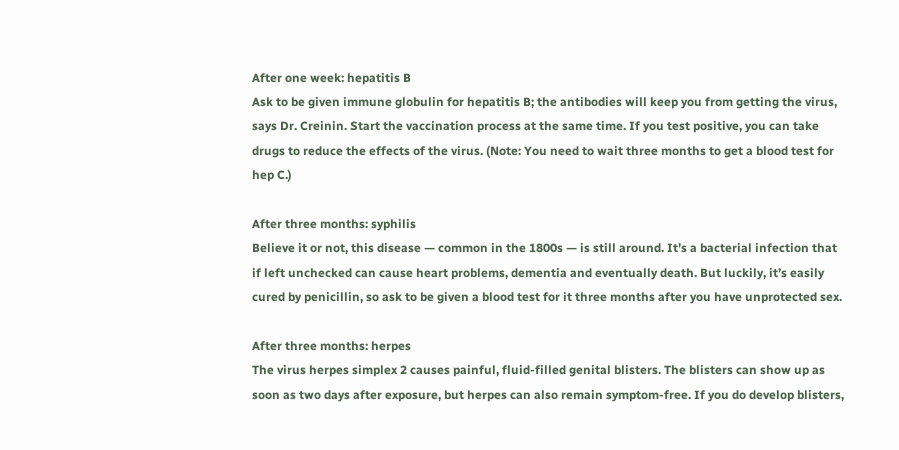After one week: hepatitis B
Ask to be given immune globulin for hepatitis B; the antibodies will keep you from getting the virus, says Dr. Creinin. Start the vaccination process at the same time. If you test positive, you can take drugs to reduce the effects of the virus. (Note: You need to wait three months to get a blood test for hep C.)

After three months: syphilis
Believe it or not, this disease — common in the 1800s — is still around. It’s a bacterial infection that if left unchecked can cause heart problems, dementia and eventually death. But luckily, it’s easily cured by penicillin, so ask to be given a blood test for it three months after you have unprotected sex.

After three months: herpes
The virus herpes simplex 2 causes painful, fluid-filled genital blisters. The blisters can show up as soon as two days after exposure, but herpes can also remain symptom-free. If you do develop blisters,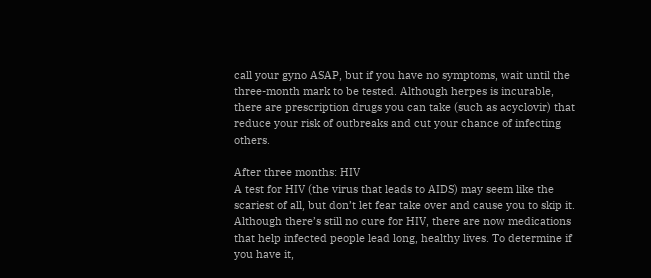call your gyno ASAP, but if you have no symptoms, wait until the three-month mark to be tested. Although herpes is incurable, there are prescription drugs you can take (such as acyclovir) that reduce your risk of outbreaks and cut your chance of infecting others.

After three months: HIV
A test for HIV (the virus that leads to AIDS) may seem like the scariest of all, but don’t let fear take over and cause you to skip it. Although there’s still no cure for HIV, there are now medications that help infected people lead long, healthy lives. To determine if you have it,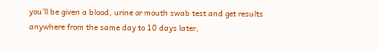you’ll be given a blood, urine or mouth swab test and get results anywhere from the same day to 10 days later,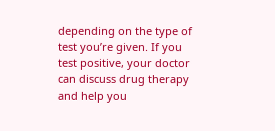depending on the type of test you’re given. If you test positive, your doctor can discuss drug therapy and help you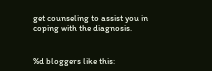get counseling to assist you in coping with the diagnosis.


%d bloggers like this: